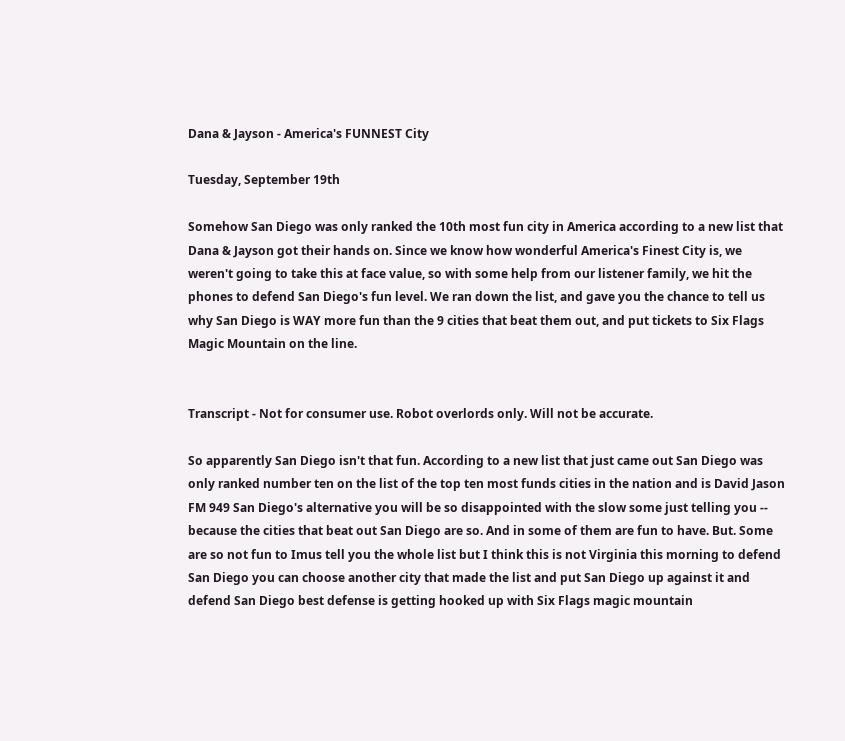Dana & Jayson - America's FUNNEST City

Tuesday, September 19th

Somehow San Diego was only ranked the 10th most fun city in America according to a new list that Dana & Jayson got their hands on. Since we know how wonderful America's Finest City is, we weren't going to take this at face value, so with some help from our listener family, we hit the phones to defend San Diego's fun level. We ran down the list, and gave you the chance to tell us why San Diego is WAY more fun than the 9 cities that beat them out, and put tickets to Six Flags Magic Mountain on the line.


Transcript - Not for consumer use. Robot overlords only. Will not be accurate.

So apparently San Diego isn't that fun. According to a new list that just came out San Diego was only ranked number ten on the list of the top ten most funds cities in the nation and is David Jason FM 949 San Diego's alternative you will be so disappointed with the slow some just telling you -- because the cities that beat out San Diego are so. And in some of them are fun to have. But. Some are so not fun to Imus tell you the whole list but I think this is not Virginia this morning to defend San Diego you can choose another city that made the list and put San Diego up against it and defend San Diego best defense is getting hooked up with Six Flags magic mountain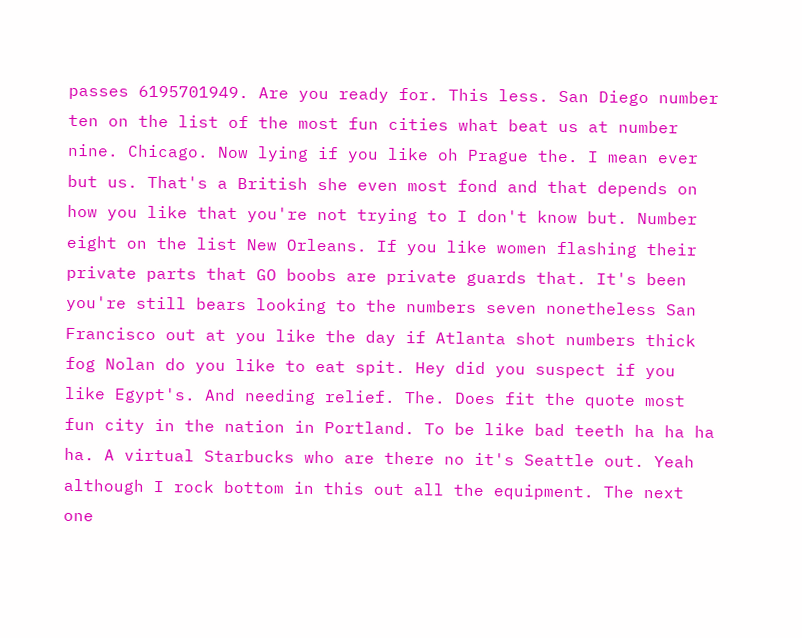passes 6195701949. Are you ready for. This less. San Diego number ten on the list of the most fun cities what beat us at number nine. Chicago. Now lying if you like oh Prague the. I mean ever but us. That's a British she even most fond and that depends on how you like that you're not trying to I don't know but. Number eight on the list New Orleans. If you like women flashing their private parts that GO boobs are private guards that. It's been you're still bears looking to the numbers seven nonetheless San Francisco out at you like the day if Atlanta shot numbers thick fog Nolan do you like to eat spit. Hey did you suspect if you like Egypt's. And needing relief. The. Does fit the quote most fun city in the nation in Portland. To be like bad teeth ha ha ha ha. A virtual Starbucks who are there no it's Seattle out. Yeah although I rock bottom in this out all the equipment. The next one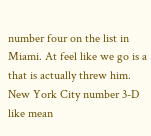number four on the list in Miami. At feel like we go is a that is actually threw him. New York City number 3-D like mean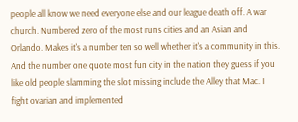people all know we need everyone else and our league death off. A war church. Numbered zero of the most runs cities and an Asian and Orlando. Makes it's a number ten so well whether it's a community in this. And the number one quote most fun city in the nation they guess if you like old people slamming the slot missing include the Alley that Mac. I fight ovarian and implemented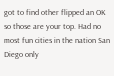got to find other flipped an OK so those are your top. Had no most fun cities in the nation San Diego only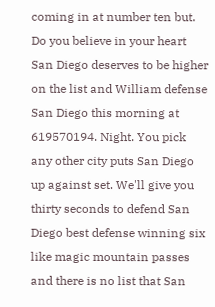coming in at number ten but. Do you believe in your heart San Diego deserves to be higher on the list and William defense San Diego this morning at 619570194. Night. You pick any other city puts San Diego up against set. We'll give you thirty seconds to defend San Diego best defense winning six like magic mountain passes and there is no list that San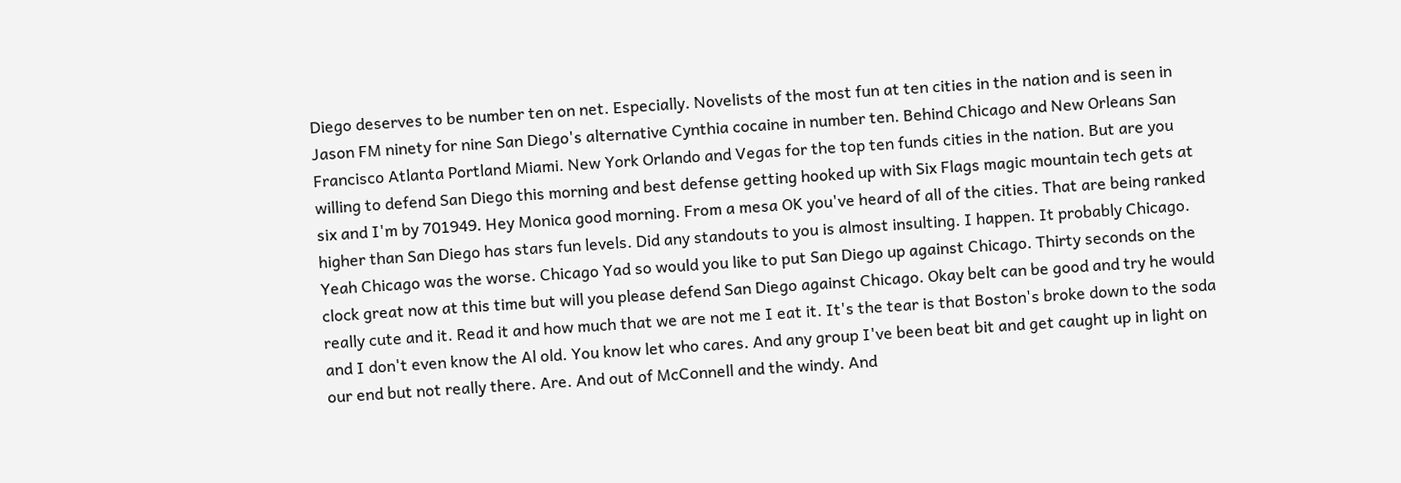Diego deserves to be number ten on net. Especially. Novelists of the most fun at ten cities in the nation and is seen in Jason FM ninety for nine San Diego's alternative Cynthia cocaine in number ten. Behind Chicago and New Orleans San Francisco Atlanta Portland Miami. New York Orlando and Vegas for the top ten funds cities in the nation. But are you willing to defend San Diego this morning and best defense getting hooked up with Six Flags magic mountain tech gets at six and I'm by 701949. Hey Monica good morning. From a mesa OK you've heard of all of the cities. That are being ranked higher than San Diego has stars fun levels. Did any standouts to you is almost insulting. I happen. It probably Chicago. Yeah Chicago was the worse. Chicago Yad so would you like to put San Diego up against Chicago. Thirty seconds on the clock great now at this time but will you please defend San Diego against Chicago. Okay belt can be good and try he would really cute and it. Read it and how much that we are not me I eat it. It's the tear is that Boston's broke down to the soda and I don't even know the Al old. You know let who cares. And any group I've been beat bit and get caught up in light on our end but not really there. Are. And out of McConnell and the windy. And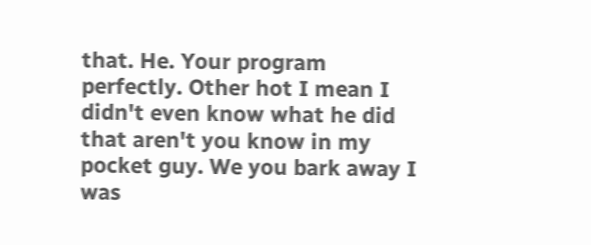that. He. Your program perfectly. Other hot I mean I didn't even know what he did that aren't you know in my pocket guy. We you bark away I was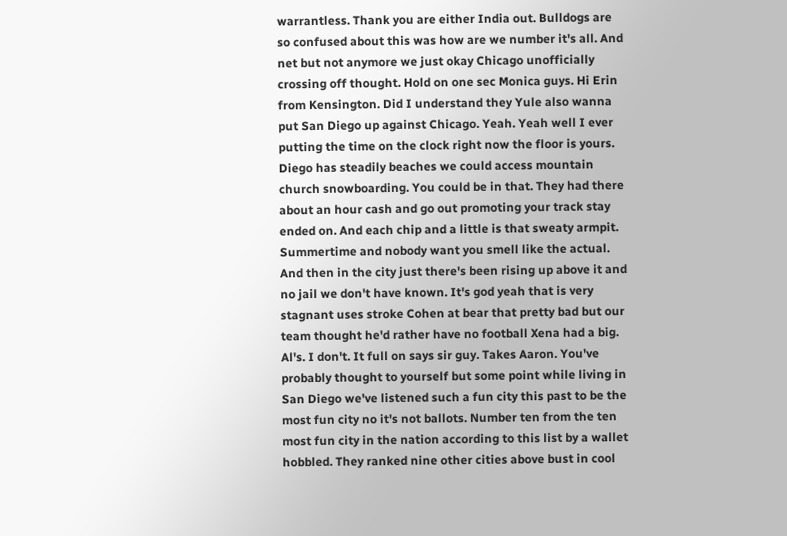warrantless. Thank you are either India out. Bulldogs are so confused about this was how are we number it's all. And net but not anymore we just okay Chicago unofficially crossing off thought. Hold on one sec Monica guys. Hi Erin from Kensington. Did I understand they Yule also wanna put San Diego up against Chicago. Yeah. Yeah well I ever putting the time on the clock right now the floor is yours. Diego has steadily beaches we could access mountain church snowboarding. You could be in that. They had there about an hour cash and go out promoting your track stay ended on. And each chip and a little is that sweaty armpit. Summertime and nobody want you smell like the actual. And then in the city just there's been rising up above it and no jail we don't have known. It's god yeah that is very stagnant uses stroke Cohen at bear that pretty bad but our team thought he'd rather have no football Xena had a big. Al's. I don't. It full on says sir guy. Takes Aaron. You've probably thought to yourself but some point while living in San Diego we've listened such a fun city this past to be the most fun city no it's not ballots. Number ten from the ten most fun city in the nation according to this list by a wallet hobbled. They ranked nine other cities above bust in cool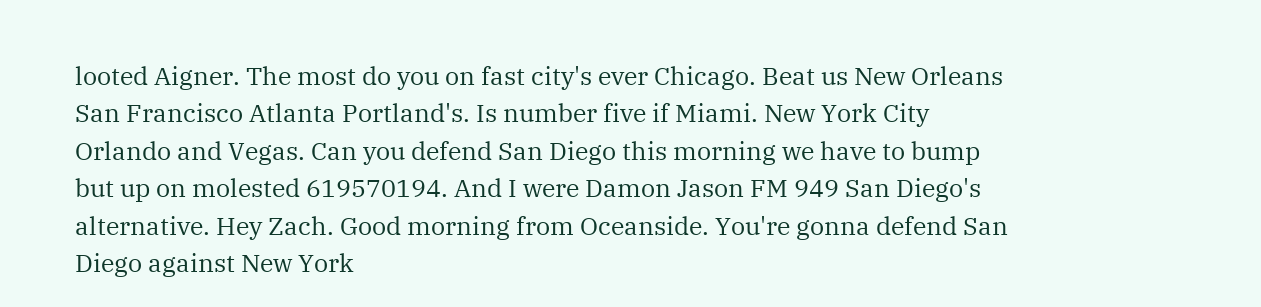looted Aigner. The most do you on fast city's ever Chicago. Beat us New Orleans San Francisco Atlanta Portland's. Is number five if Miami. New York City Orlando and Vegas. Can you defend San Diego this morning we have to bump but up on molested 619570194. And I were Damon Jason FM 949 San Diego's alternative. Hey Zach. Good morning from Oceanside. You're gonna defend San Diego against New York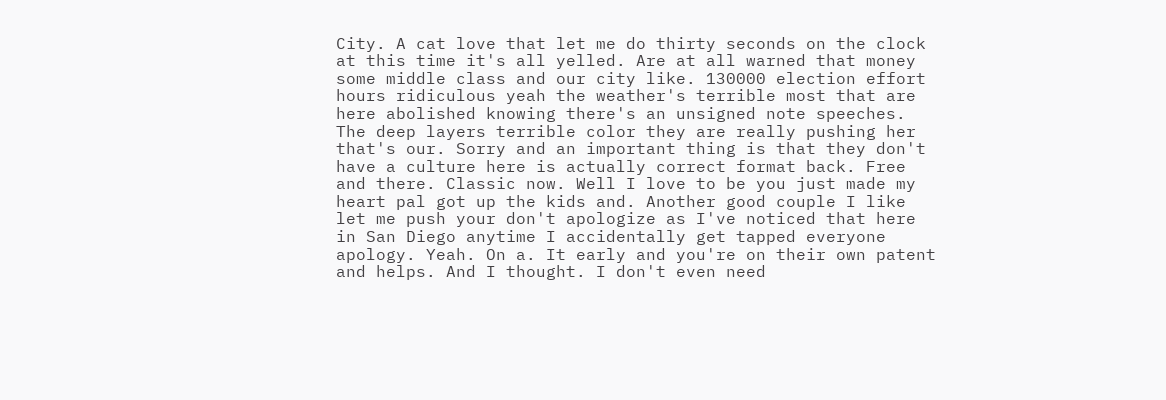City. A cat love that let me do thirty seconds on the clock at this time it's all yelled. Are at all warned that money some middle class and our city like. 130000 election effort hours ridiculous yeah the weather's terrible most that are here abolished knowing there's an unsigned note speeches. The deep layers terrible color they are really pushing her that's our. Sorry and an important thing is that they don't have a culture here is actually correct format back. Free and there. Classic now. Well I love to be you just made my heart pal got up the kids and. Another good couple I like let me push your don't apologize as I've noticed that here in San Diego anytime I accidentally get tapped everyone apology. Yeah. On a. It early and you're on their own patent and helps. And I thought. I don't even need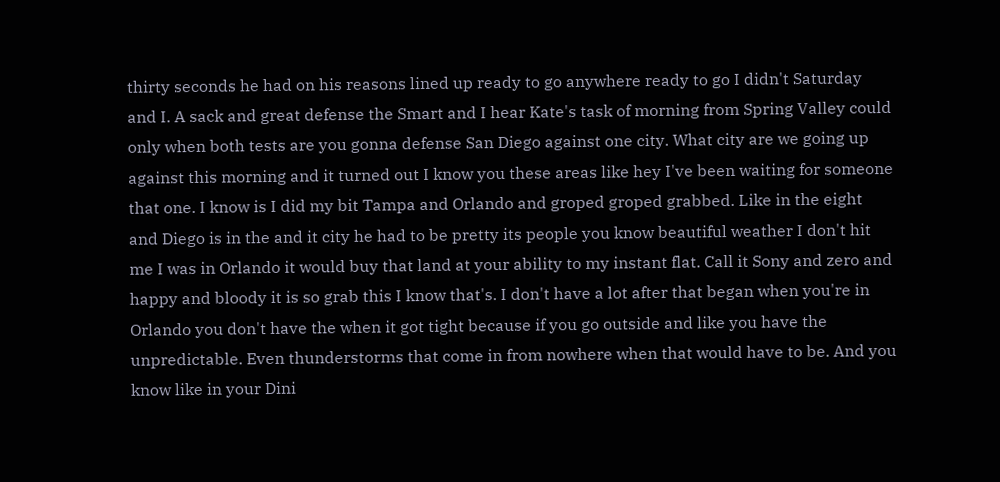thirty seconds he had on his reasons lined up ready to go anywhere ready to go I didn't Saturday and I. A sack and great defense the Smart and I hear Kate's task of morning from Spring Valley could only when both tests are you gonna defense San Diego against one city. What city are we going up against this morning and it turned out I know you these areas like hey I've been waiting for someone that one. I know is I did my bit Tampa and Orlando and groped groped grabbed. Like in the eight and Diego is in the and it city he had to be pretty its people you know beautiful weather I don't hit me I was in Orlando it would buy that land at your ability to my instant flat. Call it Sony and zero and happy and bloody it is so grab this I know that's. I don't have a lot after that began when you're in Orlando you don't have the when it got tight because if you go outside and like you have the unpredictable. Even thunderstorms that come in from nowhere when that would have to be. And you know like in your Dini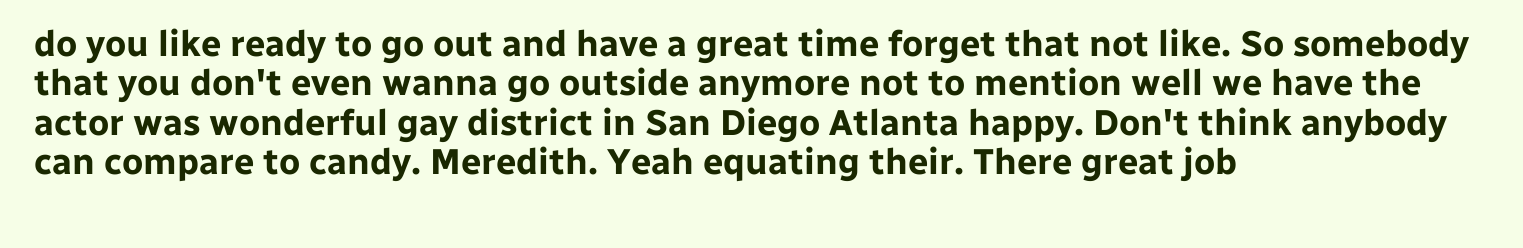do you like ready to go out and have a great time forget that not like. So somebody that you don't even wanna go outside anymore not to mention well we have the actor was wonderful gay district in San Diego Atlanta happy. Don't think anybody can compare to candy. Meredith. Yeah equating their. There great job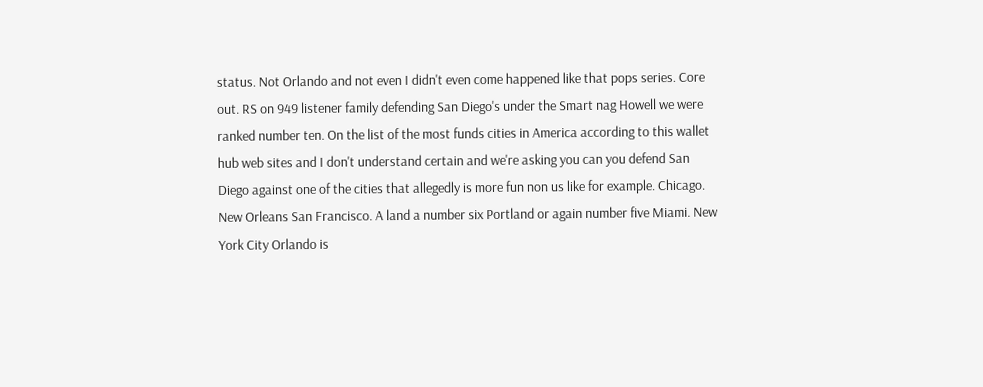status. Not Orlando and not even I didn't even come happened like that pops series. Core out. RS on 949 listener family defending San Diego's under the Smart nag Howell we were ranked number ten. On the list of the most funds cities in America according to this wallet hub web sites and I don't understand certain and we're asking you can you defend San Diego against one of the cities that allegedly is more fun non us like for example. Chicago. New Orleans San Francisco. A land a number six Portland or again number five Miami. New York City Orlando is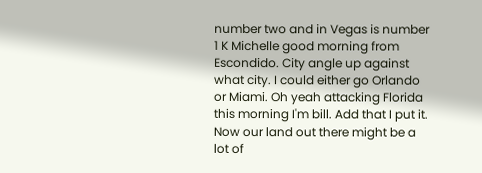number two and in Vegas is number 1 K Michelle good morning from Escondido. City angle up against what city. I could either go Orlando or Miami. Oh yeah attacking Florida this morning I'm bill. Add that I put it. Now our land out there might be a lot of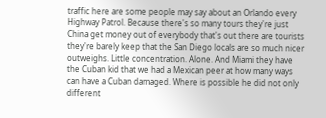traffic here are some people may say about an Orlando every Highway Patrol. Because there's so many tours they're just China get money out of everybody that's out there are tourists they're barely keep that the San Diego locals are so much nicer outweighs. Little concentration. Alone. And Miami they have the Cuban kid that we had a Mexican peer at how many ways can have a Cuban damaged. Where is possible he did not only different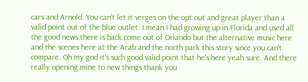cars and Arnold. You can't let it verges on the opt out and great player than a valid point out of the blue outlet. I mean I had growing up in Florida and used all the good news there is back come out of Orlando but the alternative music here and the scenes here at the Arab and the north park this story since you can't compare. Oh my god it's such good valid point that he's here yeah sure. And there really opening mine to new things thank you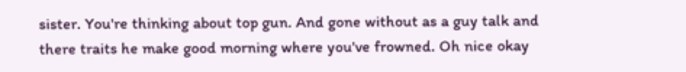sister. You're thinking about top gun. And gone without as a guy talk and there traits he make good morning where you've frowned. Oh nice okay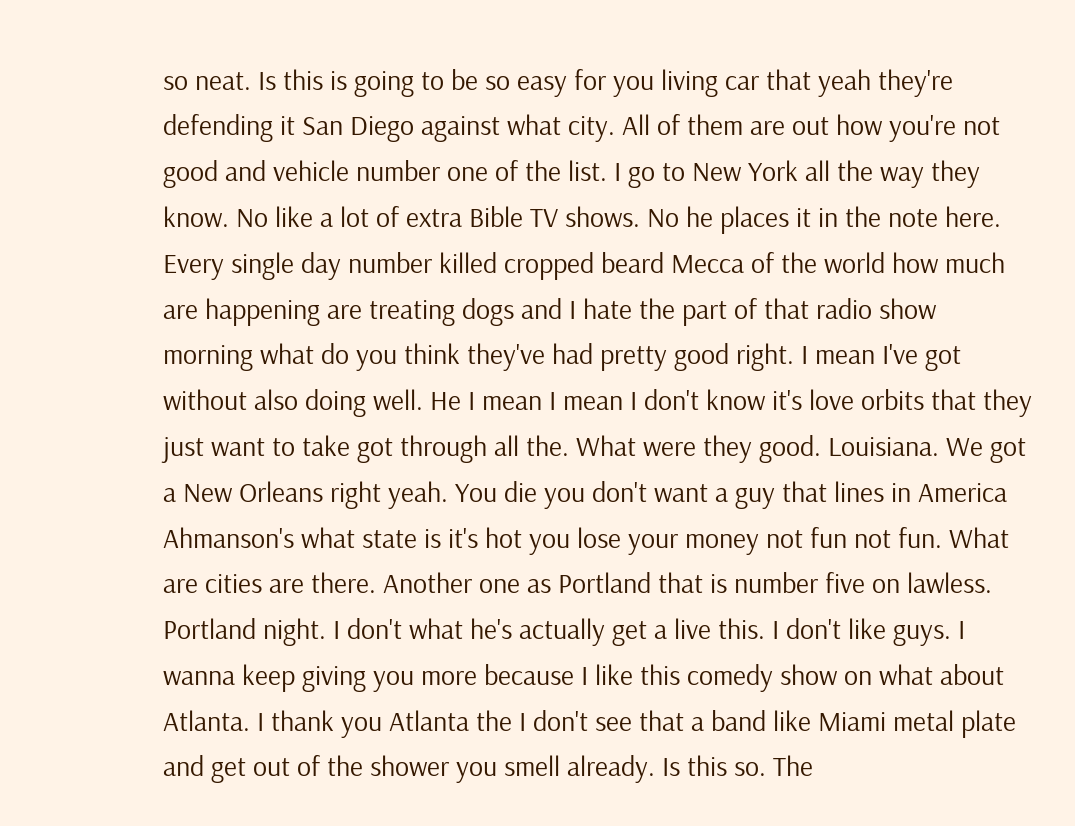so neat. Is this is going to be so easy for you living car that yeah they're defending it San Diego against what city. All of them are out how you're not good and vehicle number one of the list. I go to New York all the way they know. No like a lot of extra Bible TV shows. No he places it in the note here. Every single day number killed cropped beard Mecca of the world how much are happening are treating dogs and I hate the part of that radio show morning what do you think they've had pretty good right. I mean I've got without also doing well. He I mean I mean I don't know it's love orbits that they just want to take got through all the. What were they good. Louisiana. We got a New Orleans right yeah. You die you don't want a guy that lines in America Ahmanson's what state is it's hot you lose your money not fun not fun. What are cities are there. Another one as Portland that is number five on lawless. Portland night. I don't what he's actually get a live this. I don't like guys. I wanna keep giving you more because I like this comedy show on what about Atlanta. I thank you Atlanta the I don't see that a band like Miami metal plate and get out of the shower you smell already. Is this so. The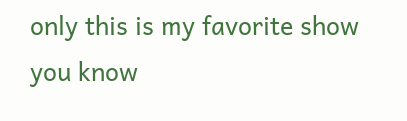only this is my favorite show you know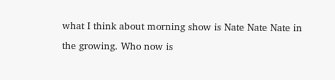what I think about morning show is Nate Nate Nate in the growing. Who now is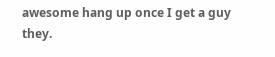awesome hang up once I get a guy they.